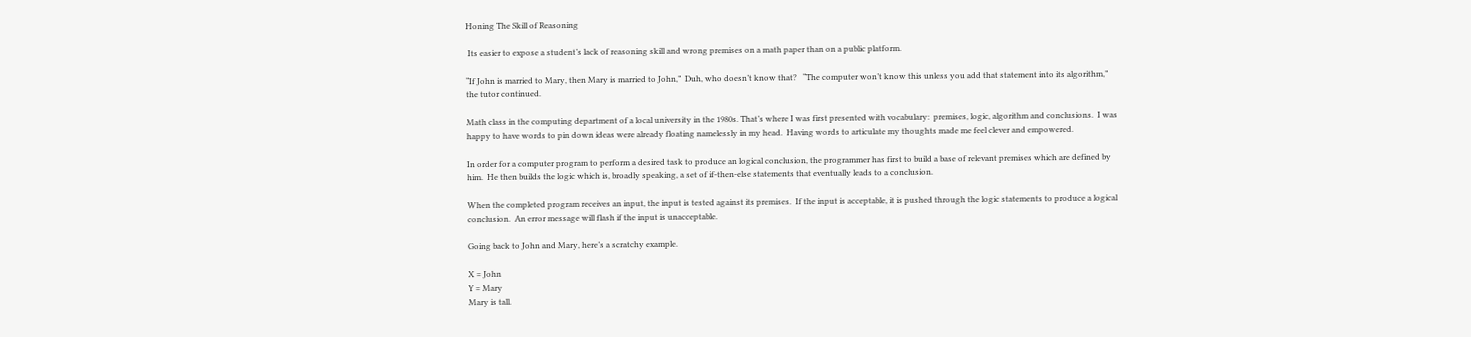Honing The Skill of Reasoning

 Its easier to expose a student’s lack of reasoning skill and wrong premises on a math paper than on a public platform.

“If John is married to Mary, then Mary is married to John,”  Duh, who doesn’t know that?   “The computer won’t know this unless you add that statement into its algorithm,” the tutor continued.

Math class in the computing department of a local university in the 1980s. That’s where I was first presented with vocabulary:  premises, logic, algorithm and conclusions.  I was happy to have words to pin down ideas were already floating namelessly in my head.  Having words to articulate my thoughts made me feel clever and empowered.

In order for a computer program to perform a desired task to produce an logical conclusion, the programmer has first to build a base of relevant premises which are defined by him.  He then builds the logic which is, broadly speaking, a set of if-then-else statements that eventually leads to a conclusion.

When the completed program receives an input, the input is tested against its premises.  If the input is acceptable, it is pushed through the logic statements to produce a logical conclusion.  An error message will flash if the input is unacceptable.

Going back to John and Mary, here’s a scratchy example.

X = John
Y = Mary
Mary is tall.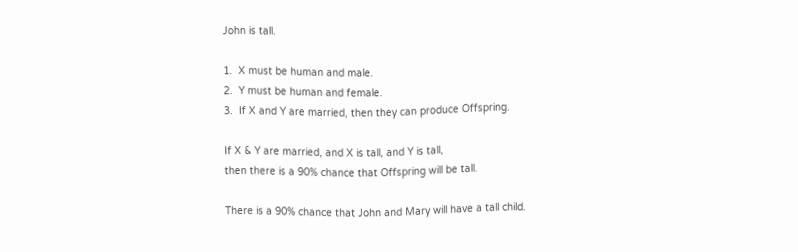John is tall.

1.  X must be human and male.
2.  Y must be human and female.
3.  If X and Y are married, then they can produce Offspring.

If X & Y are married, and X is tall, and Y is tall,
then there is a 90% chance that Offspring will be tall.

There is a 90% chance that John and Mary will have a tall child.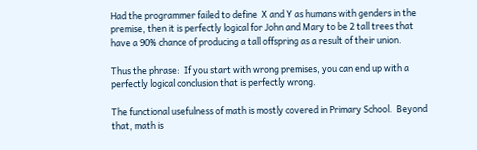Had the programmer failed to define  X and Y as humans with genders in the premise, then it is perfectly logical for John and Mary to be 2 tall trees that have a 90% chance of producing a tall offspring as a result of their union.

Thus the phrase:  If you start with wrong premises, you can end up with a perfectly logical conclusion that is perfectly wrong.

The functional usefulness of math is mostly covered in Primary School.  Beyond that, math is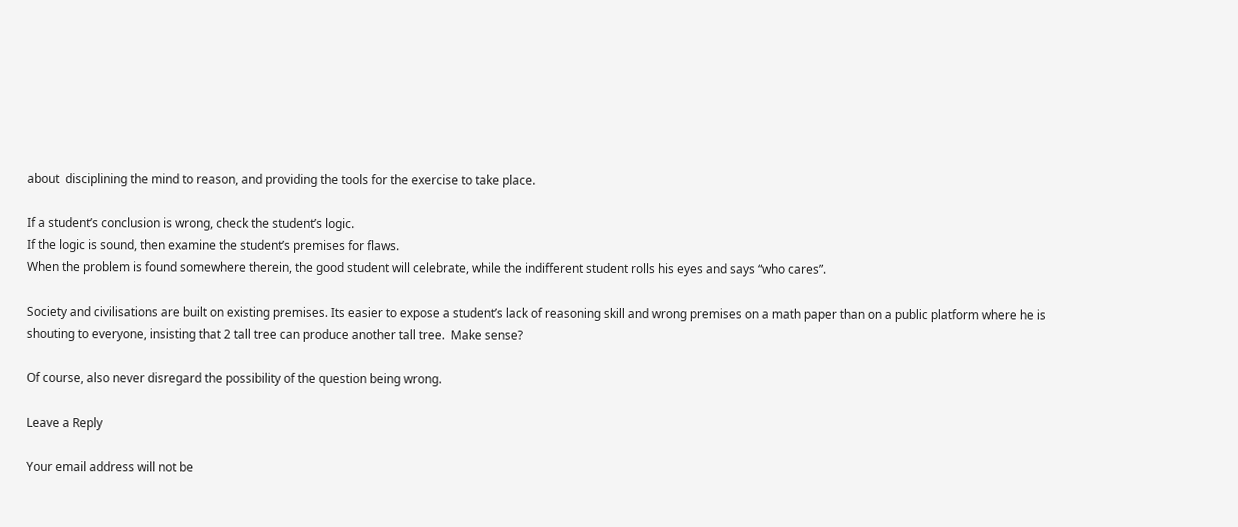about  disciplining the mind to reason, and providing the tools for the exercise to take place.

If a student’s conclusion is wrong, check the student’s logic.
If the logic is sound, then examine the student’s premises for flaws.
When the problem is found somewhere therein, the good student will celebrate, while the indifferent student rolls his eyes and says “who cares”.

Society and civilisations are built on existing premises. Its easier to expose a student’s lack of reasoning skill and wrong premises on a math paper than on a public platform where he is shouting to everyone, insisting that 2 tall tree can produce another tall tree.  Make sense?

Of course, also never disregard the possibility of the question being wrong.

Leave a Reply

Your email address will not be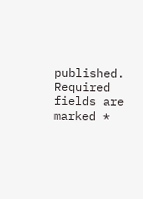published. Required fields are marked *